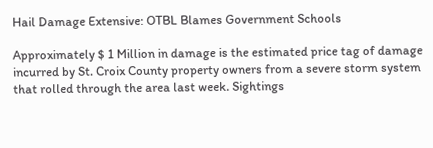Hail Damage Extensive: OTBL Blames Government Schools

Approximately $ 1 Million in damage is the estimated price tag of damage incurred by St. Croix County property owners from a severe storm system that rolled through the area last week. Sightings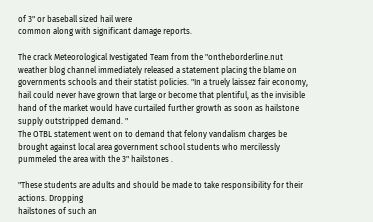of 3" or baseball sized hail were
common along with significant damage reports.

The crack Meteorological Ivestigated Team from the "ontheborderline.nut weather blog channel immediately released a statement placing the blame on governments schools and their statist policies. "In a truely laissez fair economy, hail could never have grown that large or become that plentiful, as the invisible hand of the market would have curtailed further growth as soon as hailstone supply outstripped demand. "
The OTBL statement went on to demand that felony vandalism charges be brought against local area government school students who mercilessly pummeled the area with the 3" hailstones .

"These students are adults and should be made to take responsibility for their actions. Dropping
hailstones of such an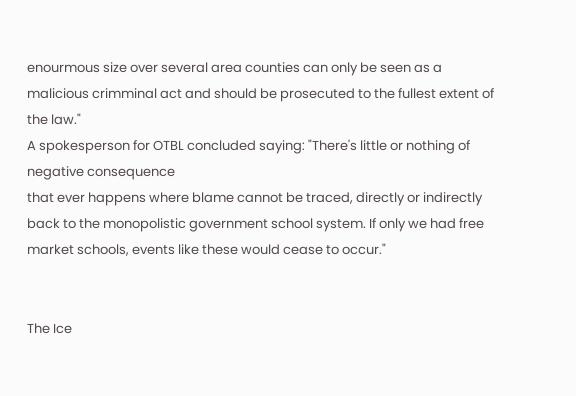enourmous size over several area counties can only be seen as a malicious crimminal act and should be prosecuted to the fullest extent of the law."
A spokesperson for OTBL concluded saying: "There's little or nothing of negative consequence
that ever happens where blame cannot be traced, directly or indirectly back to the monopolistic government school system. If only we had free market schools, events like these would cease to occur."


The Ice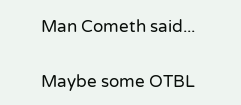Man Cometh said...

Maybe some OTBL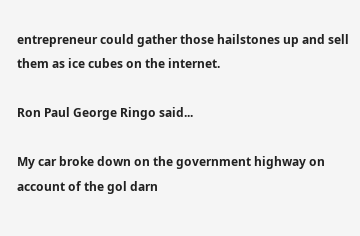entrepreneur could gather those hailstones up and sell them as ice cubes on the internet.

Ron Paul George Ringo said...

My car broke down on the government highway on account of the gol darn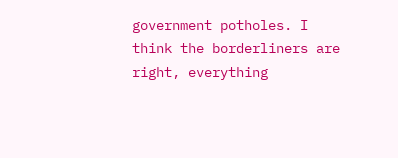government potholes. I think the borderliners are right, everything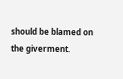should be blamed on the giverment.